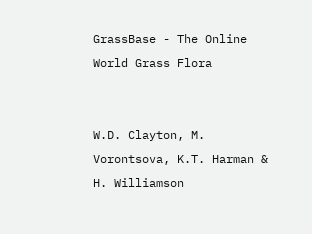GrassBase - The Online World Grass Flora


W.D. Clayton, M. Vorontsova, K.T. Harman & H. Williamson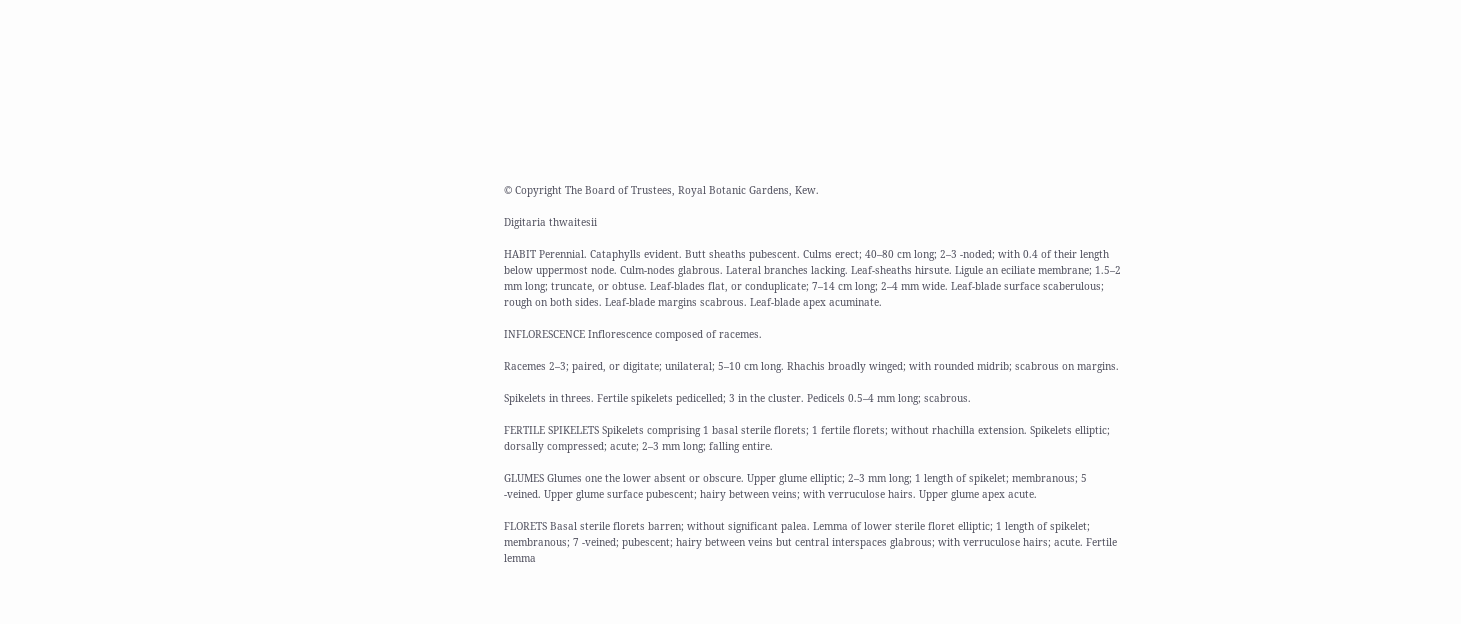© Copyright The Board of Trustees, Royal Botanic Gardens, Kew.

Digitaria thwaitesii

HABIT Perennial. Cataphylls evident. Butt sheaths pubescent. Culms erect; 40–80 cm long; 2–3 -noded; with 0.4 of their length below uppermost node. Culm-nodes glabrous. Lateral branches lacking. Leaf-sheaths hirsute. Ligule an eciliate membrane; 1.5–2 mm long; truncate, or obtuse. Leaf-blades flat, or conduplicate; 7–14 cm long; 2–4 mm wide. Leaf-blade surface scaberulous; rough on both sides. Leaf-blade margins scabrous. Leaf-blade apex acuminate.

INFLORESCENCE Inflorescence composed of racemes.

Racemes 2–3; paired, or digitate; unilateral; 5–10 cm long. Rhachis broadly winged; with rounded midrib; scabrous on margins.

Spikelets in threes. Fertile spikelets pedicelled; 3 in the cluster. Pedicels 0.5–4 mm long; scabrous.

FERTILE SPIKELETS Spikelets comprising 1 basal sterile florets; 1 fertile florets; without rhachilla extension. Spikelets elliptic; dorsally compressed; acute; 2–3 mm long; falling entire.

GLUMES Glumes one the lower absent or obscure. Upper glume elliptic; 2–3 mm long; 1 length of spikelet; membranous; 5 -veined. Upper glume surface pubescent; hairy between veins; with verruculose hairs. Upper glume apex acute.

FLORETS Basal sterile florets barren; without significant palea. Lemma of lower sterile floret elliptic; 1 length of spikelet; membranous; 7 -veined; pubescent; hairy between veins but central interspaces glabrous; with verruculose hairs; acute. Fertile lemma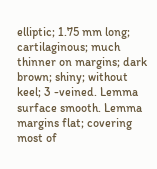elliptic; 1.75 mm long; cartilaginous; much thinner on margins; dark brown; shiny; without keel; 3 -veined. Lemma surface smooth. Lemma margins flat; covering most of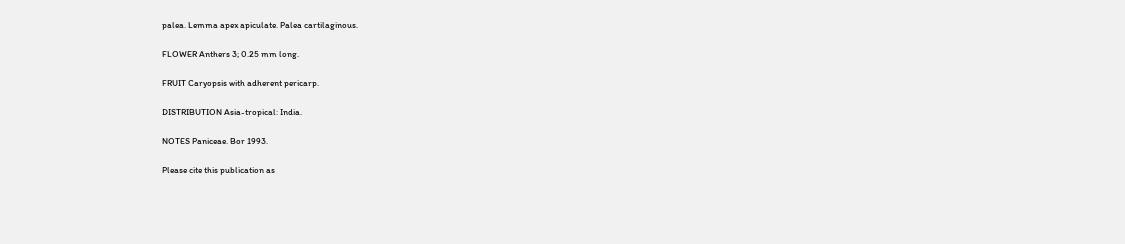palea. Lemma apex apiculate. Palea cartilaginous.

FLOWER Anthers 3; 0.25 mm long.

FRUIT Caryopsis with adherent pericarp.

DISTRIBUTION Asia-tropical: India.

NOTES Paniceae. Bor 1993.

Please cite this publication as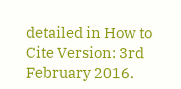detailed in How to Cite Version: 3rd February 2016.